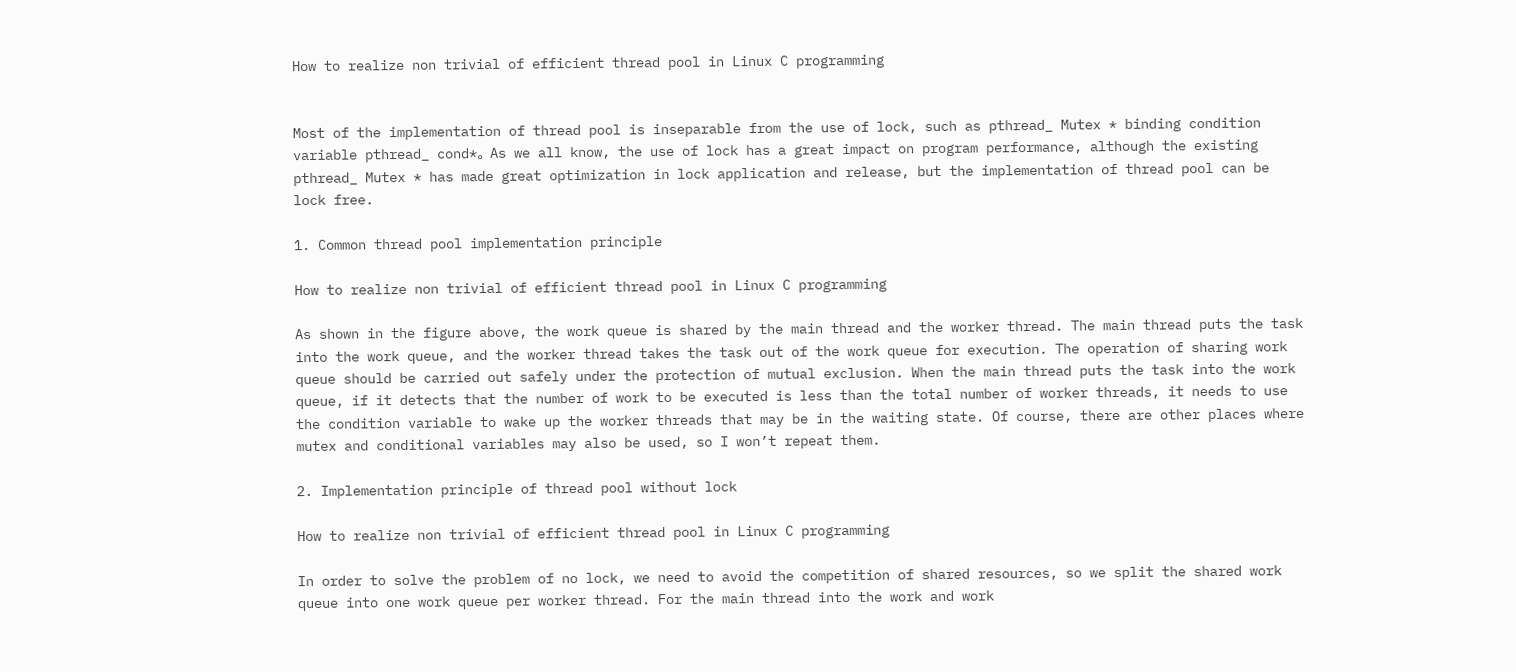How to realize non trivial of efficient thread pool in Linux C programming


Most of the implementation of thread pool is inseparable from the use of lock, such as pthread_ Mutex * binding condition variable pthread_ cond*。 As we all know, the use of lock has a great impact on program performance, although the existing pthread_ Mutex * has made great optimization in lock application and release, but the implementation of thread pool can be lock free.

1. Common thread pool implementation principle

How to realize non trivial of efficient thread pool in Linux C programming

As shown in the figure above, the work queue is shared by the main thread and the worker thread. The main thread puts the task into the work queue, and the worker thread takes the task out of the work queue for execution. The operation of sharing work queue should be carried out safely under the protection of mutual exclusion. When the main thread puts the task into the work queue, if it detects that the number of work to be executed is less than the total number of worker threads, it needs to use the condition variable to wake up the worker threads that may be in the waiting state. Of course, there are other places where mutex and conditional variables may also be used, so I won’t repeat them.

2. Implementation principle of thread pool without lock

How to realize non trivial of efficient thread pool in Linux C programming

In order to solve the problem of no lock, we need to avoid the competition of shared resources, so we split the shared work queue into one work queue per worker thread. For the main thread into the work and work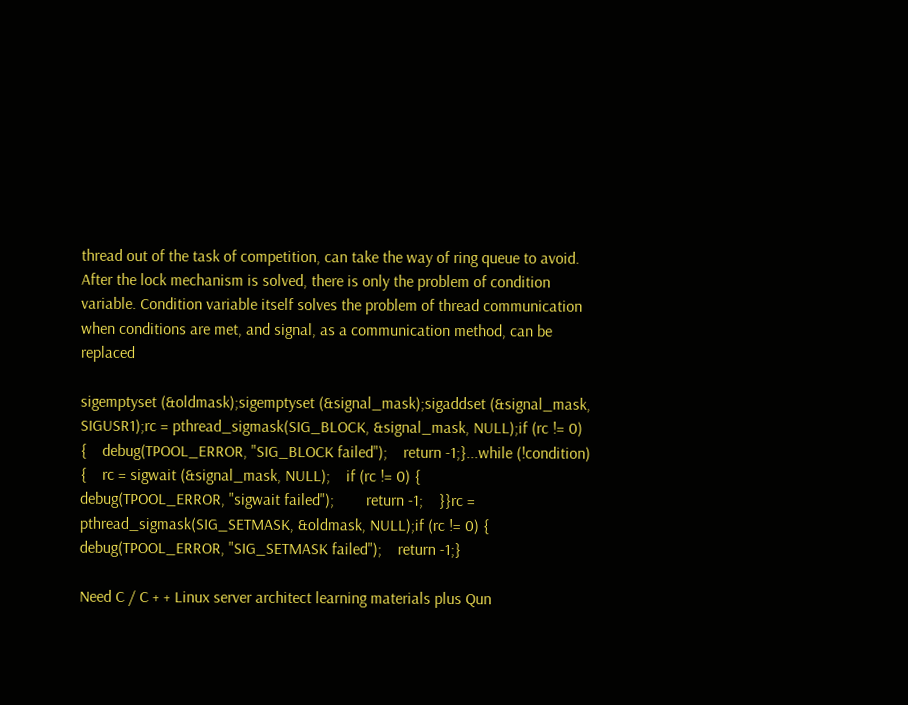thread out of the task of competition, can take the way of ring queue to avoid. After the lock mechanism is solved, there is only the problem of condition variable. Condition variable itself solves the problem of thread communication when conditions are met, and signal, as a communication method, can be replaced

sigemptyset (&oldmask);sigemptyset (&signal_mask);sigaddset (&signal_mask, SIGUSR1);rc = pthread_sigmask(SIG_BLOCK, &signal_mask, NULL);if (rc != 0) {    debug(TPOOL_ERROR, "SIG_BLOCK failed");    return -1;}...while (!condition) {    rc = sigwait (&signal_mask, NULL);    if (rc != 0) {        debug(TPOOL_ERROR, "sigwait failed");        return -1;    }}rc = pthread_sigmask(SIG_SETMASK, &oldmask, NULL);if (rc != 0) {    debug(TPOOL_ERROR, "SIG_SETMASK failed");    return -1;}

Need C / C + + Linux server architect learning materials plus Qun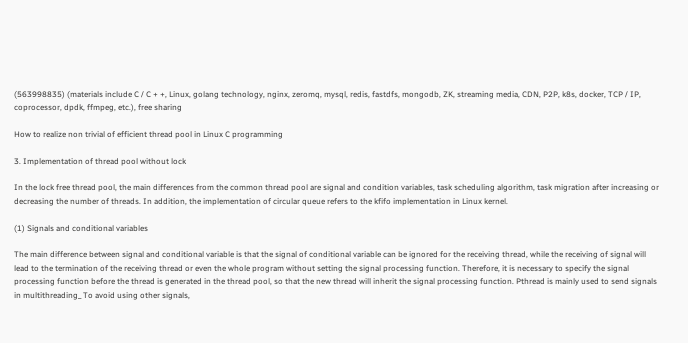(563998835) (materials include C / C + +, Linux, golang technology, nginx, zeromq, mysql, redis, fastdfs, mongodb, ZK, streaming media, CDN, P2P, k8s, docker, TCP / IP, coprocessor, dpdk, ffmpeg, etc.), free sharing

How to realize non trivial of efficient thread pool in Linux C programming

3. Implementation of thread pool without lock

In the lock free thread pool, the main differences from the common thread pool are signal and condition variables, task scheduling algorithm, task migration after increasing or decreasing the number of threads. In addition, the implementation of circular queue refers to the kfifo implementation in Linux kernel.

(1) Signals and conditional variables

The main difference between signal and conditional variable is that the signal of conditional variable can be ignored for the receiving thread, while the receiving of signal will lead to the termination of the receiving thread or even the whole program without setting the signal processing function. Therefore, it is necessary to specify the signal processing function before the thread is generated in the thread pool, so that the new thread will inherit the signal processing function. Pthread is mainly used to send signals in multithreading_ To avoid using other signals,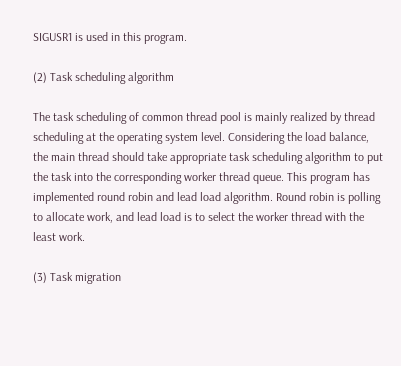SIGUSR1 is used in this program.

(2) Task scheduling algorithm

The task scheduling of common thread pool is mainly realized by thread scheduling at the operating system level. Considering the load balance, the main thread should take appropriate task scheduling algorithm to put the task into the corresponding worker thread queue. This program has implemented round robin and lead load algorithm. Round robin is polling to allocate work, and lead load is to select the worker thread with the least work.

(3) Task migration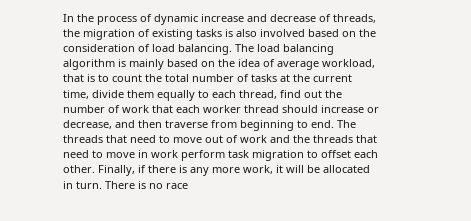In the process of dynamic increase and decrease of threads, the migration of existing tasks is also involved based on the consideration of load balancing. The load balancing algorithm is mainly based on the idea of average workload, that is to count the total number of tasks at the current time, divide them equally to each thread, find out the number of work that each worker thread should increase or decrease, and then traverse from beginning to end. The threads that need to move out of work and the threads that need to move in work perform task migration to offset each other. Finally, if there is any more work, it will be allocated in turn. There is no race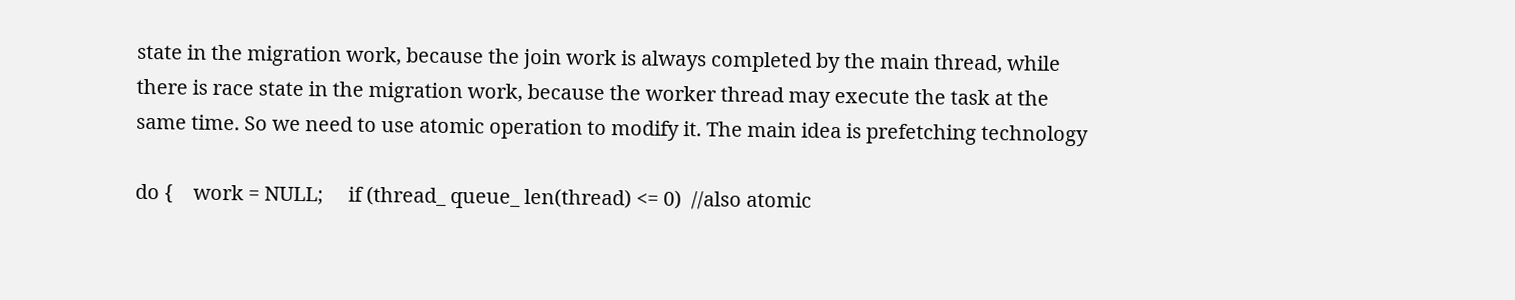state in the migration work, because the join work is always completed by the main thread, while there is race state in the migration work, because the worker thread may execute the task at the same time. So we need to use atomic operation to modify it. The main idea is prefetching technology

do {    work = NULL;     if (thread_ queue_ len(thread) <= 0)  //also atomic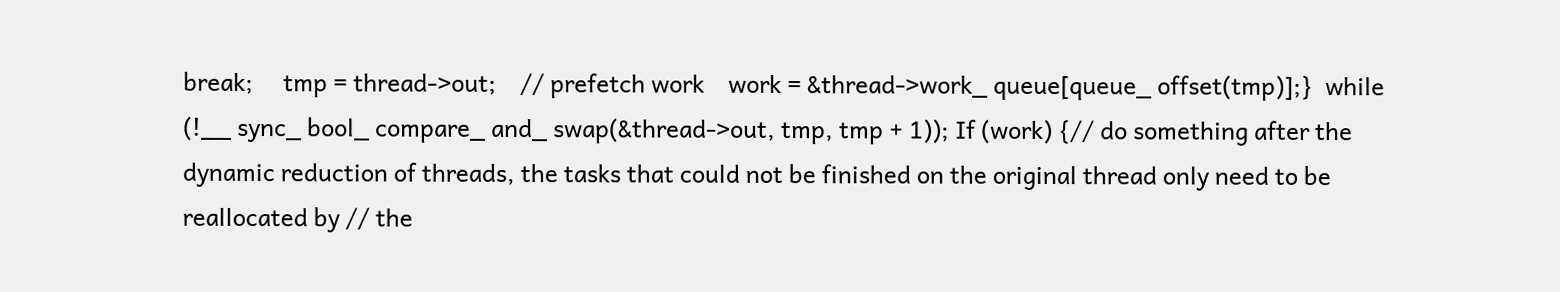break;     tmp = thread->out;    // prefetch work    work = &thread->work_ queue[queue_ offset(tmp)];}  while (!__ sync_ bool_ compare_ and_ swap(&thread->out, tmp, tmp + 1)); If (work) {// do something after the dynamic reduction of threads, the tasks that could not be finished on the original thread only need to be reallocated by // the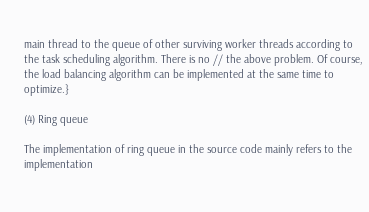main thread to the queue of other surviving worker threads according to the task scheduling algorithm. There is no // the above problem. Of course, the load balancing algorithm can be implemented at the same time to optimize.}

(4) Ring queue

The implementation of ring queue in the source code mainly refers to the implementation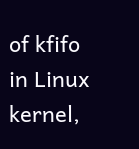of kfifo in Linux kernel,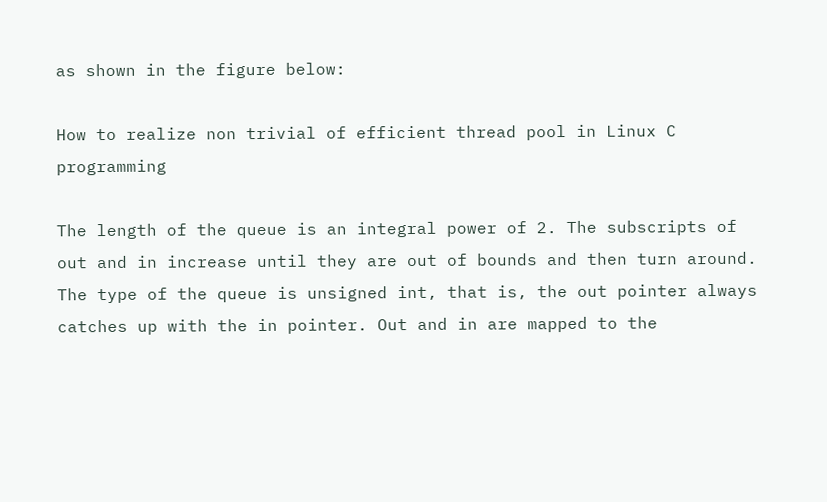as shown in the figure below:

How to realize non trivial of efficient thread pool in Linux C programming

The length of the queue is an integral power of 2. The subscripts of out and in increase until they are out of bounds and then turn around. The type of the queue is unsigned int, that is, the out pointer always catches up with the in pointer. Out and in are mapped to the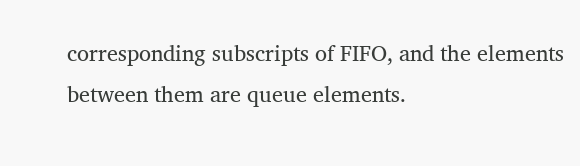corresponding subscripts of FIFO, and the elements between them are queue elements.